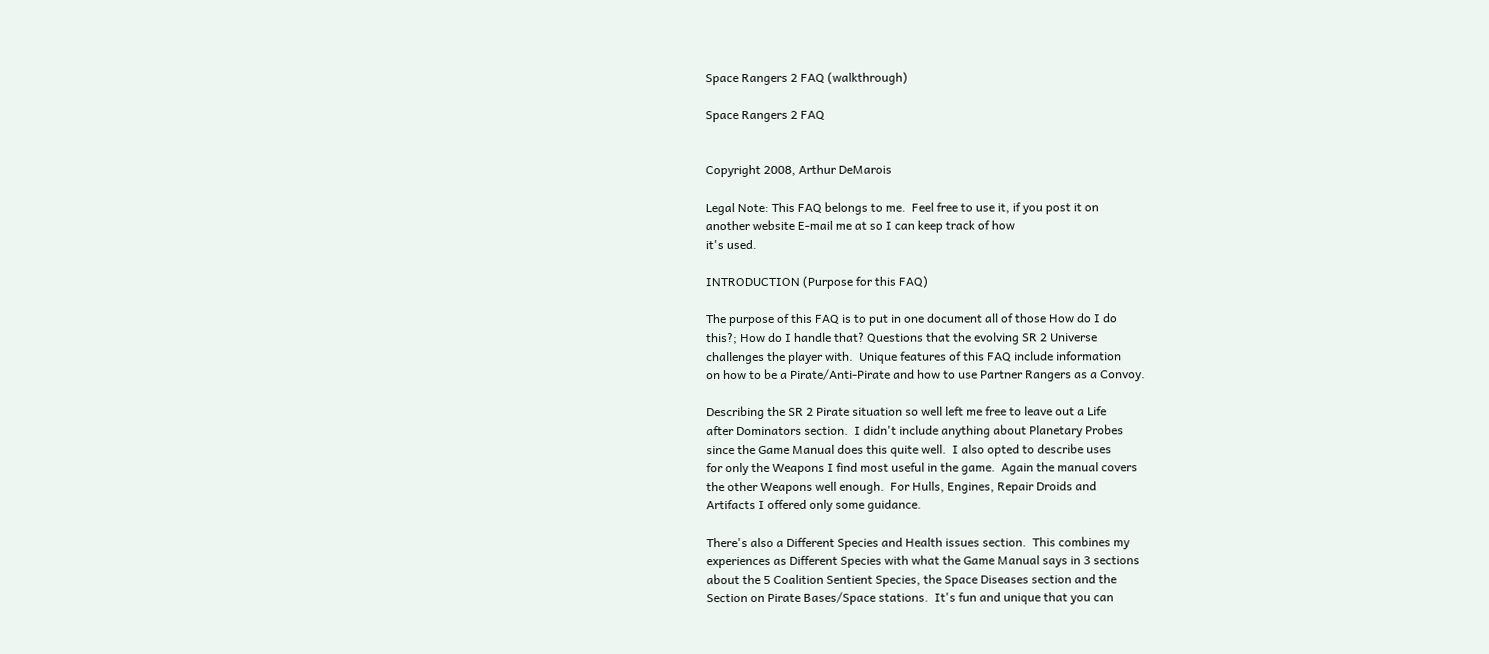Space Rangers 2 FAQ (walkthrough)

Space Rangers 2 FAQ


Copyright 2008, Arthur DeMarois

Legal Note: This FAQ belongs to me.  Feel free to use it, if you post it on
another website E-mail me at so I can keep track of how
it's used.

INTRODUCTION (Purpose for this FAQ)

The purpose of this FAQ is to put in one document all of those How do I do
this?; How do I handle that? Questions that the evolving SR 2 Universe
challenges the player with.  Unique features of this FAQ include information
on how to be a Pirate/Anti-Pirate and how to use Partner Rangers as a Convoy.

Describing the SR 2 Pirate situation so well left me free to leave out a Life
after Dominators section.  I didn't include anything about Planetary Probes
since the Game Manual does this quite well.  I also opted to describe uses
for only the Weapons I find most useful in the game.  Again the manual covers
the other Weapons well enough.  For Hulls, Engines, Repair Droids and
Artifacts I offered only some guidance.

There's also a Different Species and Health issues section.  This combines my
experiences as Different Species with what the Game Manual says in 3 sections
about the 5 Coalition Sentient Species, the Space Diseases section and the
Section on Pirate Bases/Space stations.  It's fun and unique that you can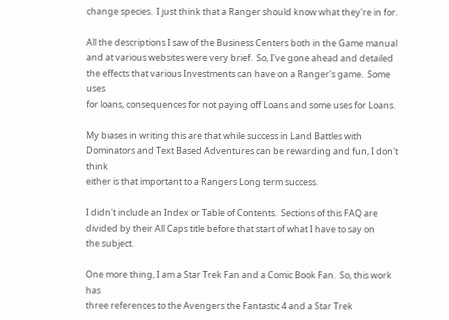change species.  I just think that a Ranger should know what they're in for.

All the descriptions I saw of the Business Centers both in the Game manual
and at various websites were very brief.  So, I've gone ahead and detailed
the effects that various Investments can have on a Ranger's game.  Some uses
for loans, consequences for not paying off Loans and some uses for Loans.

My biases in writing this are that while success in Land Battles with
Dominators and Text Based Adventures can be rewarding and fun, I don't think
either is that important to a Rangers Long term success.

I didn't include an Index or Table of Contents.  Sections of this FAQ are
divided by their All Caps title before that start of what I have to say on
the subject.

One more thing, I am a Star Trek Fan and a Comic Book Fan.  So, this work has
three references to the Avengers the Fantastic 4 and a Star Trek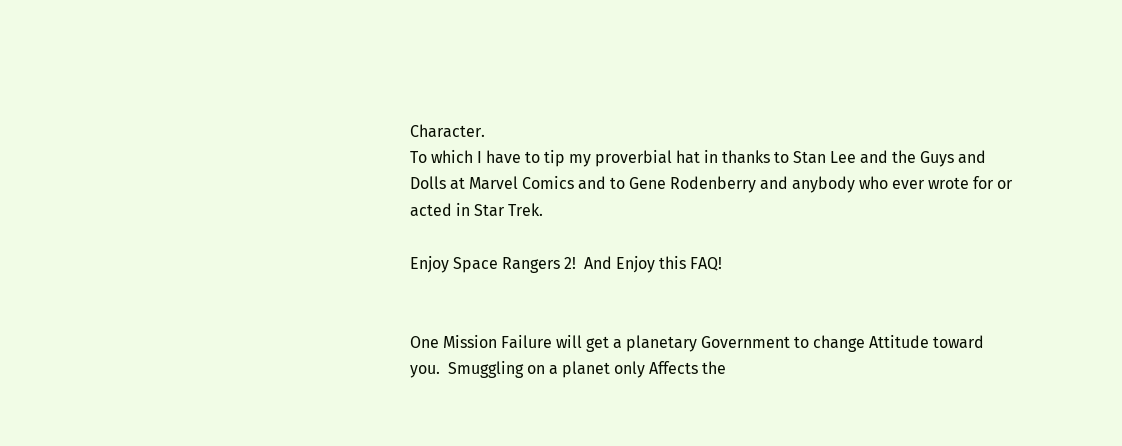Character.
To which I have to tip my proverbial hat in thanks to Stan Lee and the Guys and
Dolls at Marvel Comics and to Gene Rodenberry and anybody who ever wrote for or
acted in Star Trek.

Enjoy Space Rangers 2!  And Enjoy this FAQ!


One Mission Failure will get a planetary Government to change Attitude toward
you.  Smuggling on a planet only Affects the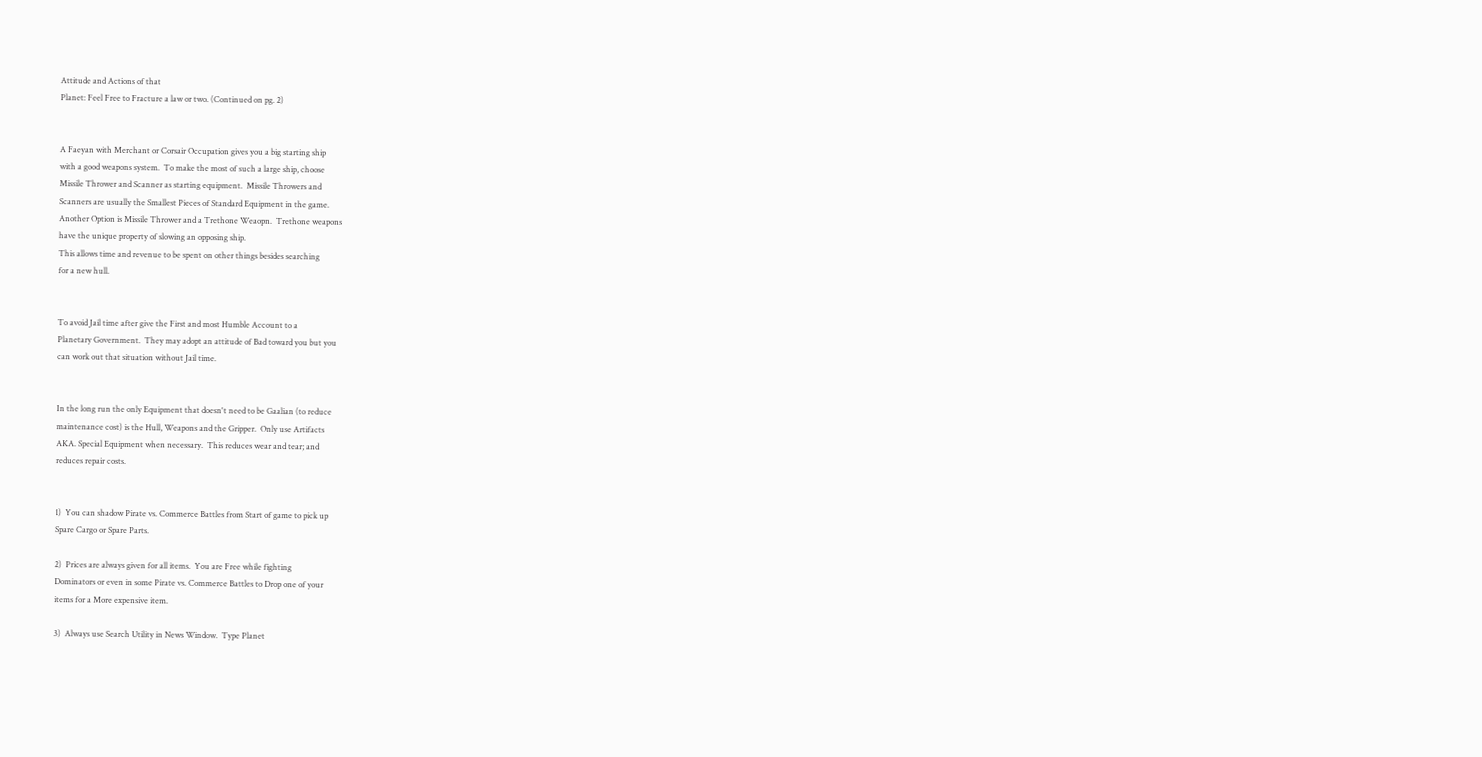Attitude and Actions of that
Planet: Feel Free to Fracture a law or two. (Continued on pg. 2)


A Faeyan with Merchant or Corsair Occupation gives you a big starting ship
with a good weapons system.  To make the most of such a large ship, choose
Missile Thrower and Scanner as starting equipment.  Missile Throwers and
Scanners are usually the Smallest Pieces of Standard Equipment in the game.
Another Option is Missile Thrower and a Trethone Weaopn.  Trethone weapons
have the unique property of slowing an opposing ship.
This allows time and revenue to be spent on other things besides searching
for a new hull.


To avoid Jail time after give the First and most Humble Account to a
Planetary Government.  They may adopt an attitude of Bad toward you but you
can work out that situation without Jail time.


In the long run the only Equipment that doesn't need to be Gaalian (to reduce
maintenance cost) is the Hull, Weapons and the Gripper.  Only use Artifacts
AKA. Special Equipment when necessary.  This reduces wear and tear; and
reduces repair costs.


1)  You can shadow Pirate vs. Commerce Battles from Start of game to pick up
Spare Cargo or Spare Parts.

2)  Prices are always given for all items.  You are Free while fighting
Dominators or even in some Pirate vs. Commerce Battles to Drop one of your
items for a More expensive item.

3)  Always use Search Utility in News Window.  Type Planet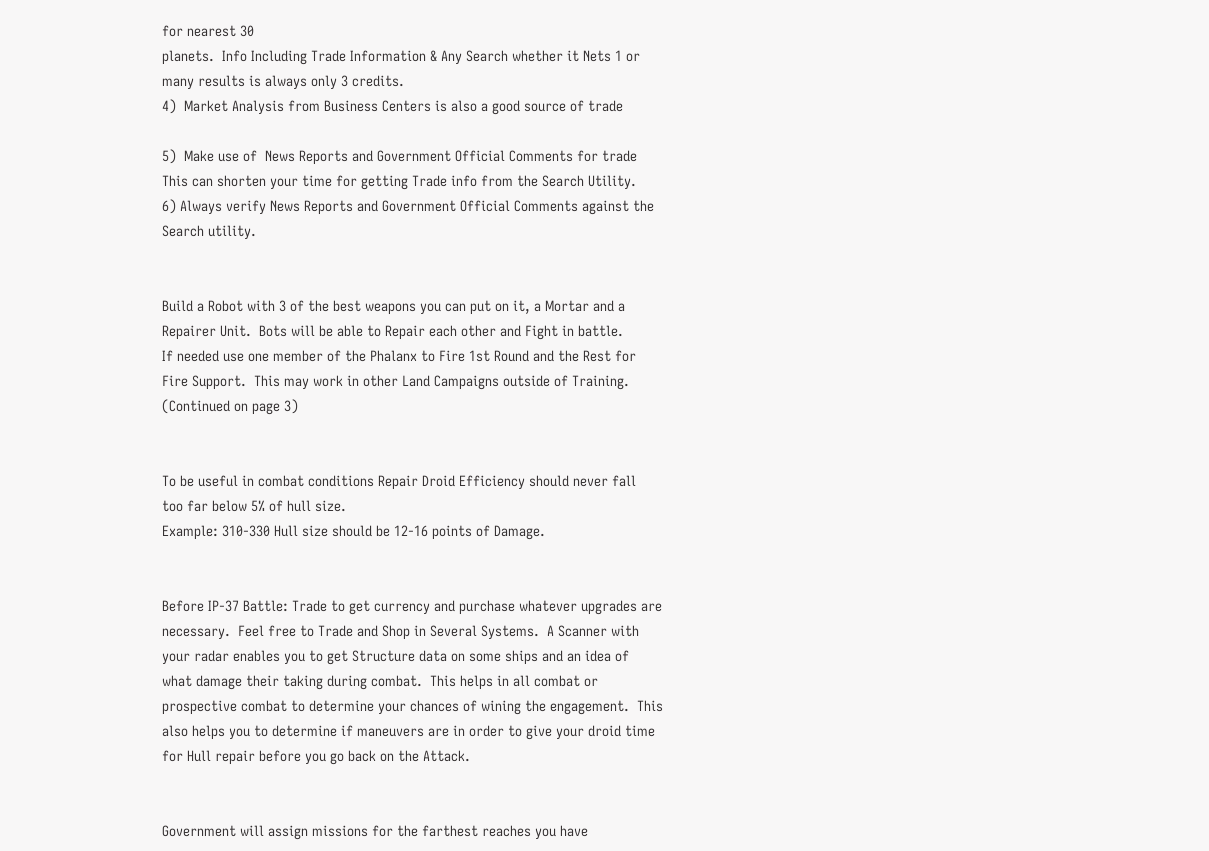for nearest 30
planets.  Info Including Trade Information & Any Search whether it Nets 1 or
many results is always only 3 credits.
4)  Market Analysis from Business Centers is also a good source of trade

5)  Make use of  News Reports and Government Official Comments for trade
This can shorten your time for getting Trade info from the Search Utility.
6) Always verify News Reports and Government Official Comments against the
Search utility.


Build a Robot with 3 of the best weapons you can put on it, a Mortar and a
Repairer Unit.  Bots will be able to Repair each other and Fight in battle.
If needed use one member of the Phalanx to Fire 1st Round and the Rest for
Fire Support.  This may work in other Land Campaigns outside of Training.
(Continued on page 3)


To be useful in combat conditions Repair Droid Efficiency should never fall
too far below 5% of hull size.
Example: 310-330 Hull size should be 12-16 points of Damage.


Before IP-37 Battle: Trade to get currency and purchase whatever upgrades are
necessary.  Feel free to Trade and Shop in Several Systems.  A Scanner with
your radar enables you to get Structure data on some ships and an idea of
what damage their taking during combat.  This helps in all combat or
prospective combat to determine your chances of wining the engagement.  This
also helps you to determine if maneuvers are in order to give your droid time
for Hull repair before you go back on the Attack.


Government will assign missions for the farthest reaches you have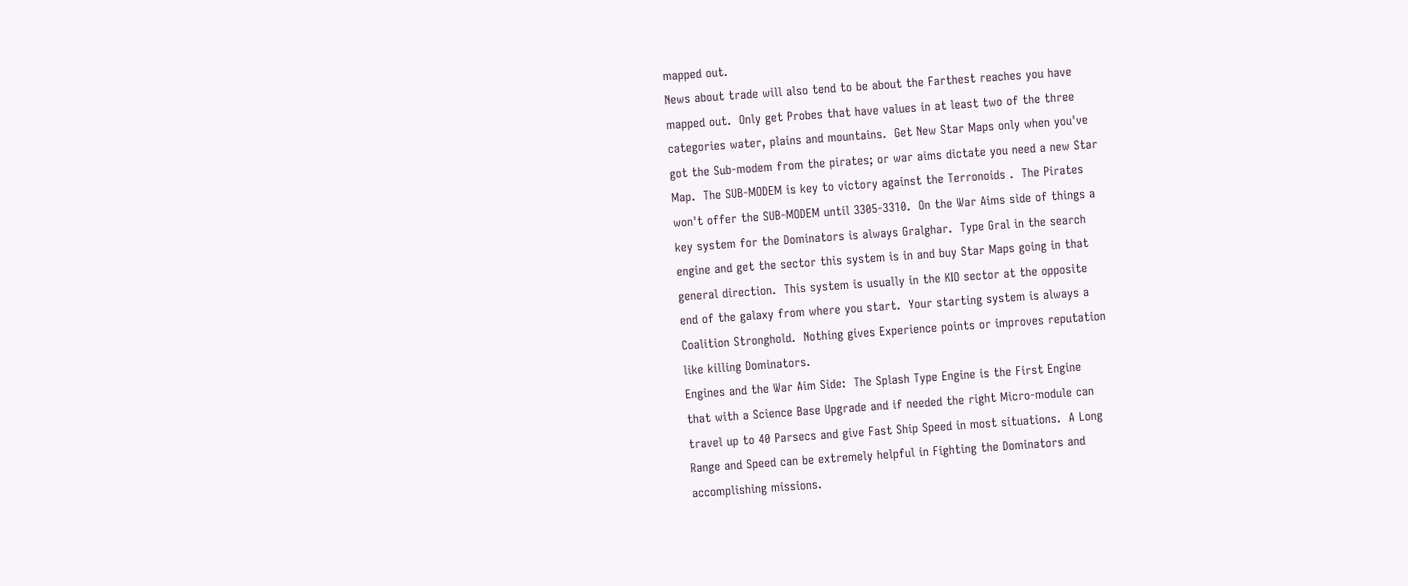mapped out.
News about trade will also tend to be about the Farthest reaches you have
mapped out.  Only get Probes that have values in at least two of the three
categories water, plains and mountains.  Get New Star Maps only when you've
got the Sub-modem from the pirates; or war aims dictate you need a new Star
Map.  The SUB-MODEM is key to victory against the Terronoids .  The Pirates
won't offer the SUB-MODEM until 3305-3310.  On the War Aims side of things a
key system for the Dominators is always Gralghar.  Type Gral in the search
engine and get the sector this system is in and buy Star Maps going in that
general direction.  This system is usually in the KIO sector at the opposite
end of the galaxy from where you start.  Your starting system is always a
Coalition Stronghold.  Nothing gives Experience points or improves reputation
like killing Dominators.
Engines and the War Aim Side:  The Splash Type Engine is the First Engine
that with a Science Base Upgrade and if needed the right Micro-module can
travel up to 40 Parsecs and give Fast Ship Speed in most situations.  A Long
Range and Speed can be extremely helpful in Fighting the Dominators and
accomplishing missions.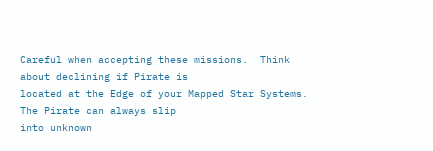Careful when accepting these missions.  Think about declining if Pirate is
located at the Edge of your Mapped Star Systems.  The Pirate can always slip
into unknown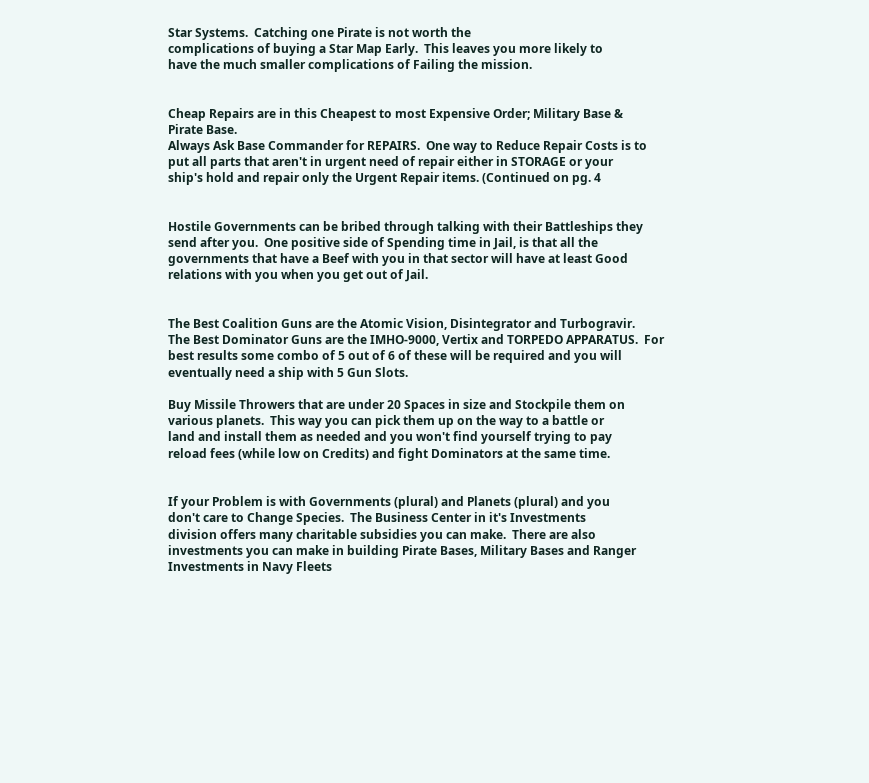Star Systems.  Catching one Pirate is not worth the
complications of buying a Star Map Early.  This leaves you more likely to
have the much smaller complications of Failing the mission.


Cheap Repairs are in this Cheapest to most Expensive Order; Military Base &
Pirate Base.
Always Ask Base Commander for REPAIRS.  One way to Reduce Repair Costs is to
put all parts that aren't in urgent need of repair either in STORAGE or your
ship's hold and repair only the Urgent Repair items. (Continued on pg. 4


Hostile Governments can be bribed through talking with their Battleships they
send after you.  One positive side of Spending time in Jail, is that all the
governments that have a Beef with you in that sector will have at least Good
relations with you when you get out of Jail.


The Best Coalition Guns are the Atomic Vision, Disintegrator and Turbogravir.
The Best Dominator Guns are the IMHO-9000, Vertix and TORPEDO APPARATUS.  For
best results some combo of 5 out of 6 of these will be required and you will
eventually need a ship with 5 Gun Slots.

Buy Missile Throwers that are under 20 Spaces in size and Stockpile them on
various planets.  This way you can pick them up on the way to a battle or
land and install them as needed and you won't find yourself trying to pay
reload fees (while low on Credits) and fight Dominators at the same time.


If your Problem is with Governments (plural) and Planets (plural) and you
don't care to Change Species.  The Business Center in it's Investments
division offers many charitable subsidies you can make.  There are also
investments you can make in building Pirate Bases, Military Bases and Ranger
Investments in Navy Fleets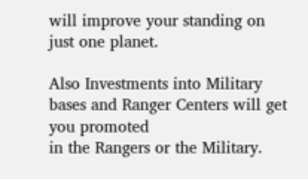will improve your standing on just one planet.

Also Investments into Military bases and Ranger Centers will get you promoted
in the Rangers or the Military.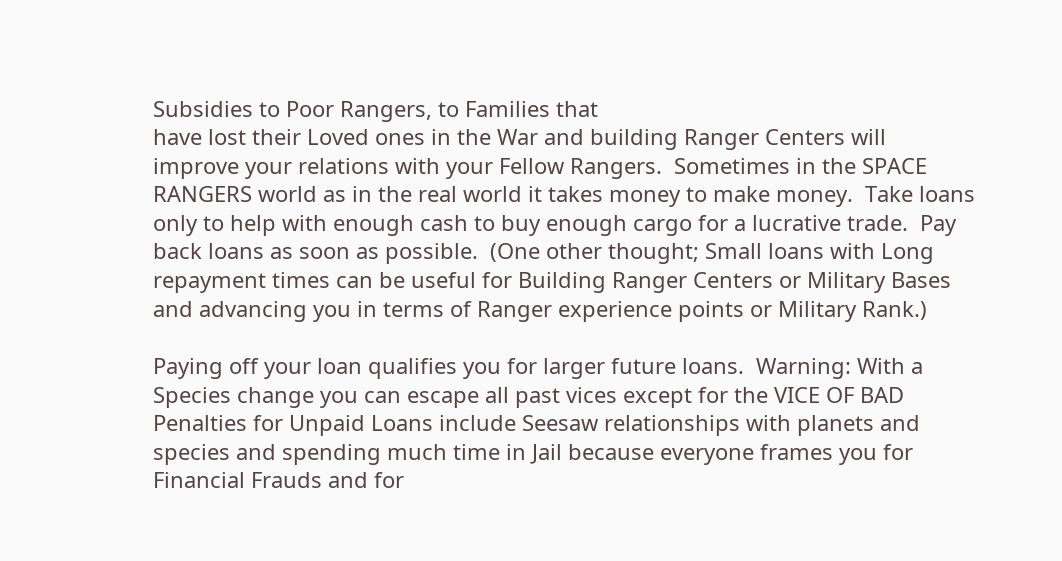Subsidies to Poor Rangers, to Families that
have lost their Loved ones in the War and building Ranger Centers will
improve your relations with your Fellow Rangers.  Sometimes in the SPACE
RANGERS world as in the real world it takes money to make money.  Take loans
only to help with enough cash to buy enough cargo for a lucrative trade.  Pay
back loans as soon as possible.  (One other thought; Small loans with Long
repayment times can be useful for Building Ranger Centers or Military Bases
and advancing you in terms of Ranger experience points or Military Rank.)

Paying off your loan qualifies you for larger future loans.  Warning: With a
Species change you can escape all past vices except for the VICE OF BAD
Penalties for Unpaid Loans include Seesaw relationships with planets and
species and spending much time in Jail because everyone frames you for
Financial Frauds and for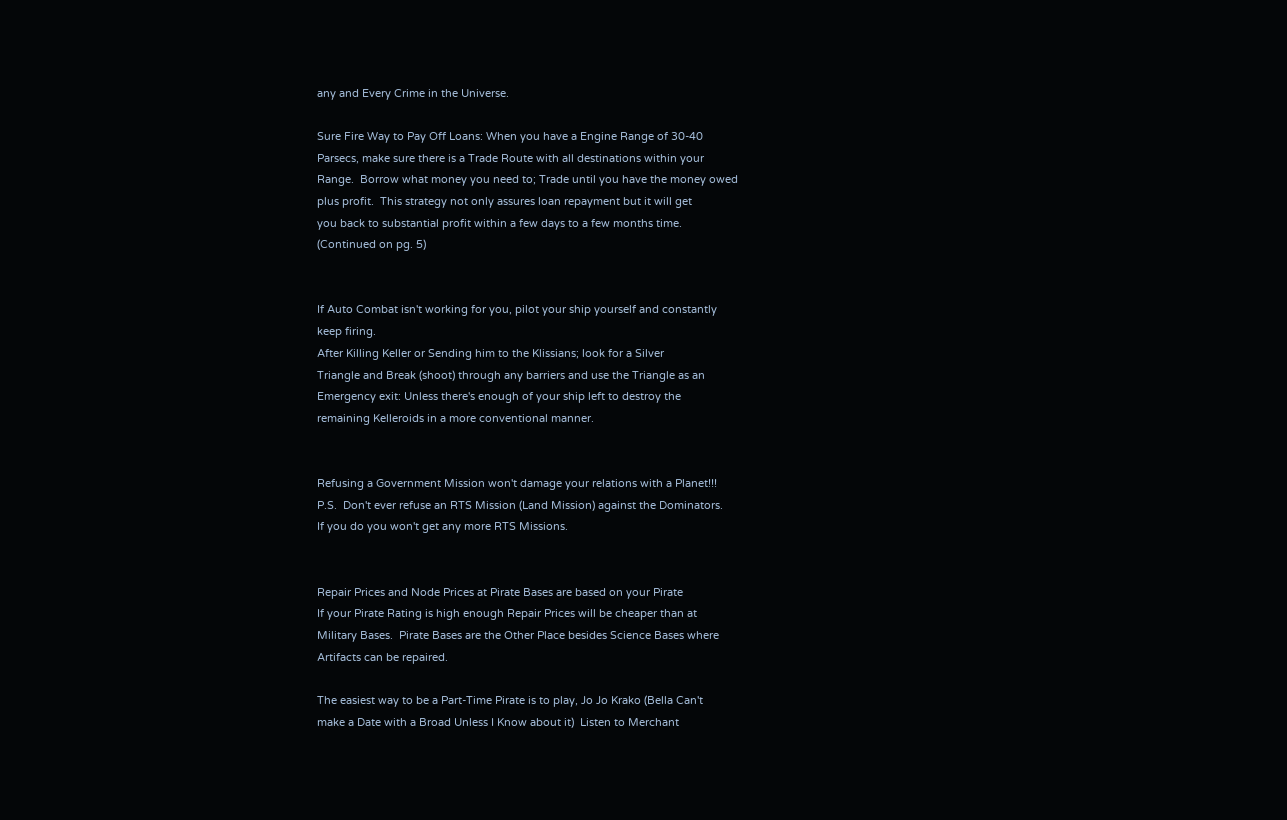any and Every Crime in the Universe.

Sure Fire Way to Pay Off Loans: When you have a Engine Range of 30-40
Parsecs, make sure there is a Trade Route with all destinations within your
Range.  Borrow what money you need to; Trade until you have the money owed
plus profit.  This strategy not only assures loan repayment but it will get
you back to substantial profit within a few days to a few months time.
(Continued on pg. 5)


If Auto Combat isn't working for you, pilot your ship yourself and constantly
keep firing.
After Killing Keller or Sending him to the Klissians; look for a Silver
Triangle and Break (shoot) through any barriers and use the Triangle as an
Emergency exit: Unless there's enough of your ship left to destroy the
remaining Kelleroids in a more conventional manner.


Refusing a Government Mission won't damage your relations with a Planet!!!
P.S.  Don't ever refuse an RTS Mission (Land Mission) against the Dominators.
If you do you won't get any more RTS Missions.


Repair Prices and Node Prices at Pirate Bases are based on your Pirate
If your Pirate Rating is high enough Repair Prices will be cheaper than at
Military Bases.  Pirate Bases are the Other Place besides Science Bases where
Artifacts can be repaired.

The easiest way to be a Part-Time Pirate is to play, Jo Jo Krako (Bella Can't
make a Date with a Broad Unless I Know about it)  Listen to Merchant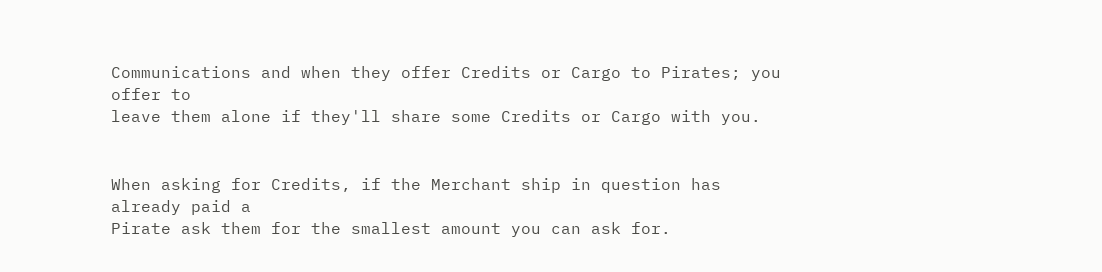Communications and when they offer Credits or Cargo to Pirates; you offer to
leave them alone if they'll share some Credits or Cargo with you.


When asking for Credits, if the Merchant ship in question has already paid a
Pirate ask them for the smallest amount you can ask for.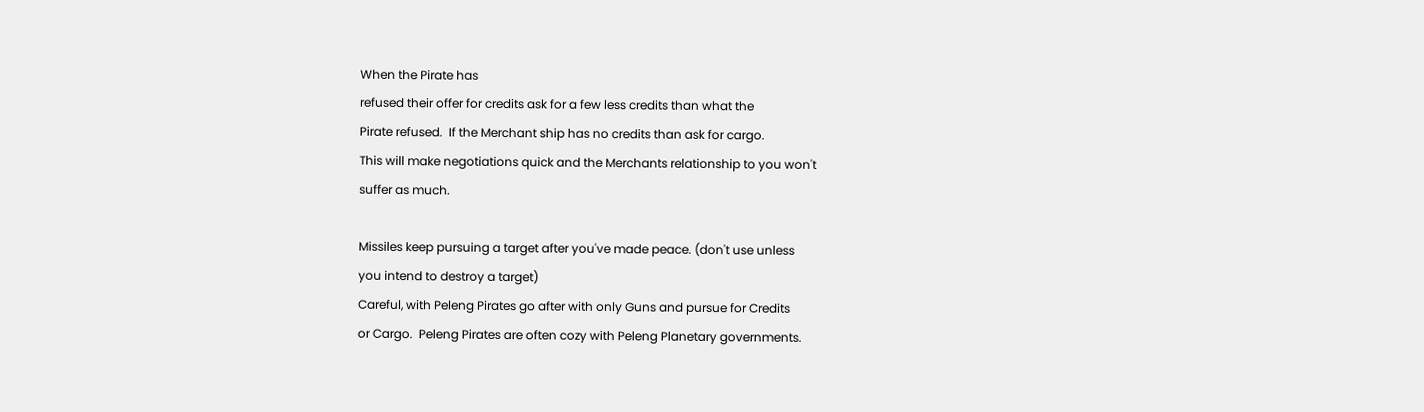When the Pirate has
refused their offer for credits ask for a few less credits than what the
Pirate refused.  If the Merchant ship has no credits than ask for cargo.
This will make negotiations quick and the Merchants relationship to you won't
suffer as much.

Missiles keep pursuing a target after you've made peace. (don't use unless
you intend to destroy a target)
Careful, with Peleng Pirates go after with only Guns and pursue for Credits
or Cargo.  Peleng Pirates are often cozy with Peleng Planetary governments.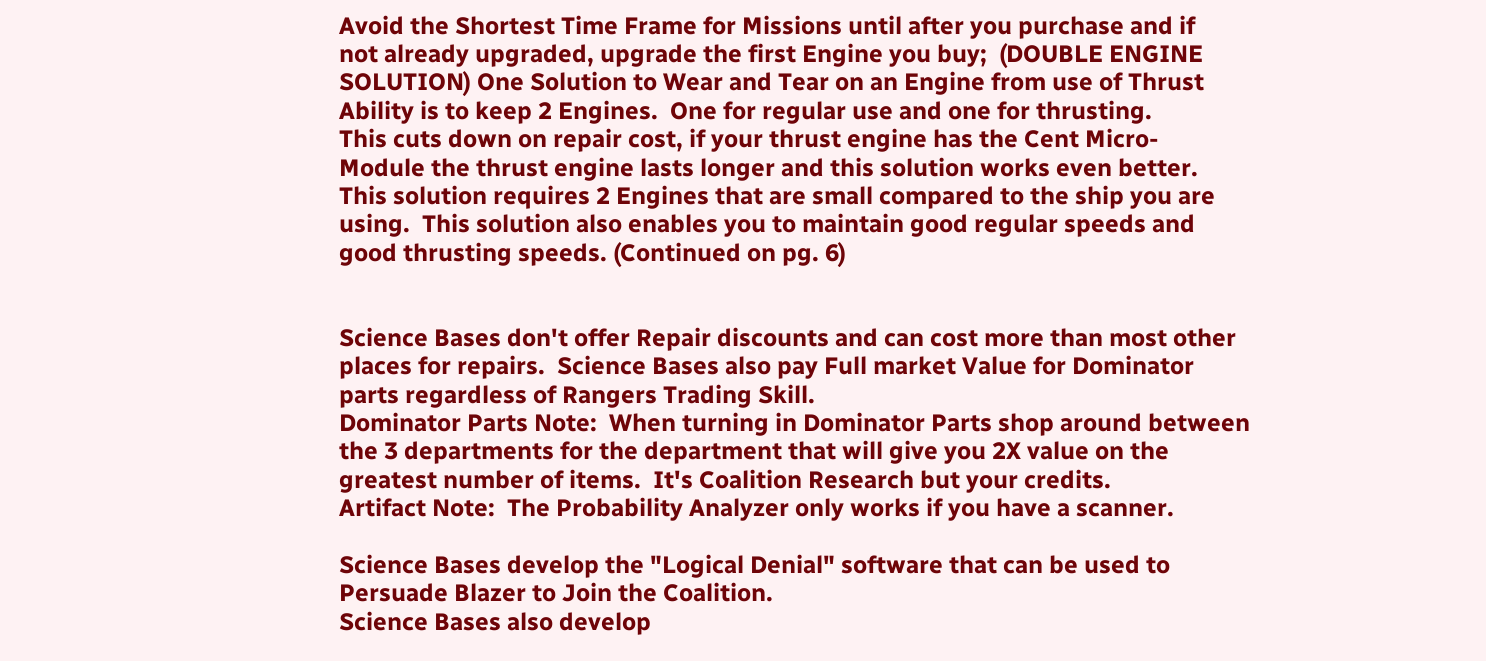Avoid the Shortest Time Frame for Missions until after you purchase and if
not already upgraded, upgrade the first Engine you buy;  (DOUBLE ENGINE
SOLUTION) One Solution to Wear and Tear on an Engine from use of Thrust
Ability is to keep 2 Engines.  One for regular use and one for thrusting.
This cuts down on repair cost, if your thrust engine has the Cent Micro-
Module the thrust engine lasts longer and this solution works even better.
This solution requires 2 Engines that are small compared to the ship you are
using.  This solution also enables you to maintain good regular speeds and
good thrusting speeds. (Continued on pg. 6)


Science Bases don't offer Repair discounts and can cost more than most other
places for repairs.  Science Bases also pay Full market Value for Dominator
parts regardless of Rangers Trading Skill.
Dominator Parts Note:  When turning in Dominator Parts shop around between
the 3 departments for the department that will give you 2X value on the
greatest number of items.  It's Coalition Research but your credits.
Artifact Note:  The Probability Analyzer only works if you have a scanner.

Science Bases develop the "Logical Denial" software that can be used to
Persuade Blazer to Join the Coalition.
Science Bases also develop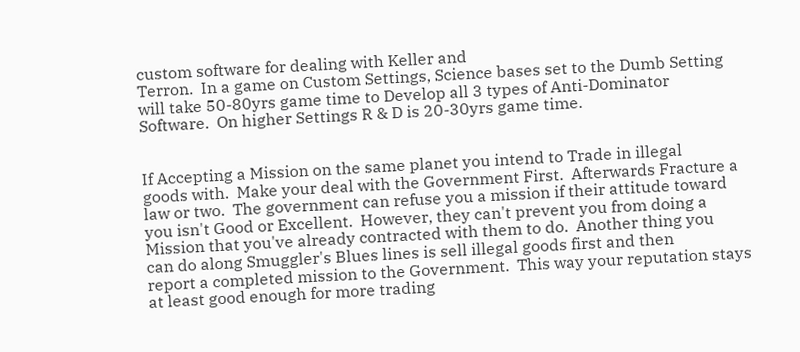custom software for dealing with Keller and
Terron.  In a game on Custom Settings, Science bases set to the Dumb Setting
will take 50-80yrs game time to Develop all 3 types of Anti-Dominator
Software.  On higher Settings R & D is 20-30yrs game time.


If Accepting a Mission on the same planet you intend to Trade in illegal
goods with.  Make your deal with the Government First.  Afterwards Fracture a
law or two.  The government can refuse you a mission if their attitude toward
you isn't Good or Excellent.  However, they can't prevent you from doing a
Mission that you've already contracted with them to do.  Another thing you
can do along Smuggler's Blues lines is sell illegal goods first and then
report a completed mission to the Government.  This way your reputation stays
at least good enough for more trading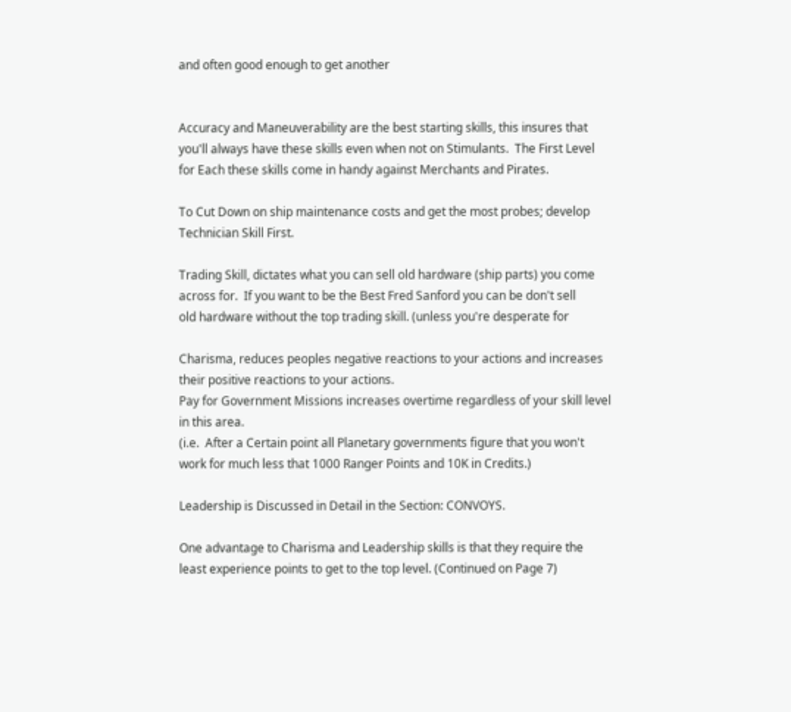and often good enough to get another


Accuracy and Maneuverability are the best starting skills, this insures that
you'll always have these skills even when not on Stimulants.  The First Level
for Each these skills come in handy against Merchants and Pirates.

To Cut Down on ship maintenance costs and get the most probes; develop
Technician Skill First.

Trading Skill, dictates what you can sell old hardware (ship parts) you come
across for.  If you want to be the Best Fred Sanford you can be don't sell
old hardware without the top trading skill. (unless you're desperate for

Charisma, reduces peoples negative reactions to your actions and increases
their positive reactions to your actions.
Pay for Government Missions increases overtime regardless of your skill level
in this area.
(i.e.  After a Certain point all Planetary governments figure that you won't
work for much less that 1000 Ranger Points and 10K in Credits.)

Leadership is Discussed in Detail in the Section: CONVOYS.

One advantage to Charisma and Leadership skills is that they require the
least experience points to get to the top level. (Continued on Page 7)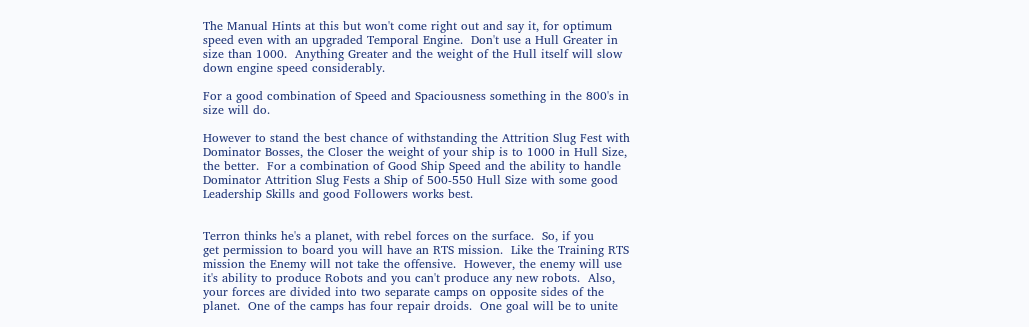The Manual Hints at this but won't come right out and say it, for optimum
speed even with an upgraded Temporal Engine.  Don't use a Hull Greater in
size than 1000.  Anything Greater and the weight of the Hull itself will slow
down engine speed considerably.

For a good combination of Speed and Spaciousness something in the 800's in
size will do.

However to stand the best chance of withstanding the Attrition Slug Fest with
Dominator Bosses, the Closer the weight of your ship is to 1000 in Hull Size,
the better.  For a combination of Good Ship Speed and the ability to handle
Dominator Attrition Slug Fests a Ship of 500-550 Hull Size with some good
Leadership Skills and good Followers works best.


Terron thinks he's a planet, with rebel forces on the surface.  So, if you
get permission to board you will have an RTS mission.  Like the Training RTS
mission the Enemy will not take the offensive.  However, the enemy will use
it's ability to produce Robots and you can't produce any new robots.  Also,
your forces are divided into two separate camps on opposite sides of the
planet.  One of the camps has four repair droids.  One goal will be to unite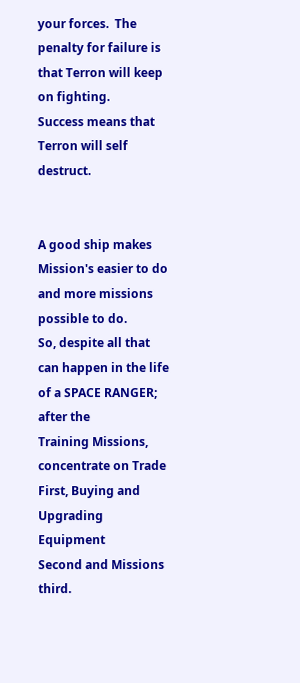your forces.  The penalty for failure is that Terron will keep on fighting.
Success means that Terron will self destruct.


A good ship makes Mission's easier to do and more missions possible to do.
So, despite all that can happen in the life of a SPACE RANGER; after the
Training Missions, concentrate on Trade First, Buying and Upgrading Equipment
Second and Missions third.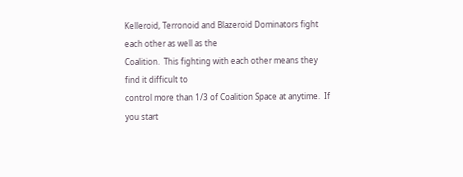Kelleroid, Terronoid and Blazeroid Dominators fight each other as well as the
Coalition.  This fighting with each other means they find it difficult to
control more than 1/3 of Coalition Space at anytime.  If you start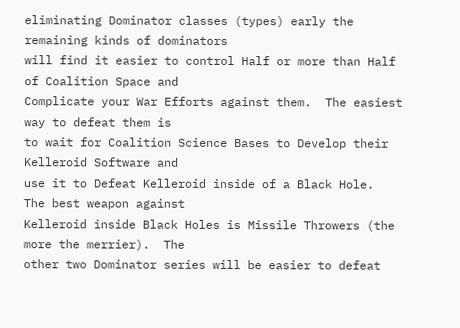eliminating Dominator classes (types) early the remaining kinds of dominators
will find it easier to control Half or more than Half of Coalition Space and
Complicate your War Efforts against them.  The easiest way to defeat them is
to wait for Coalition Science Bases to Develop their Kelleroid Software and
use it to Defeat Kelleroid inside of a Black Hole.  The best weapon against
Kelleroid inside Black Holes is Missile Throwers (the more the merrier).  The
other two Dominator series will be easier to defeat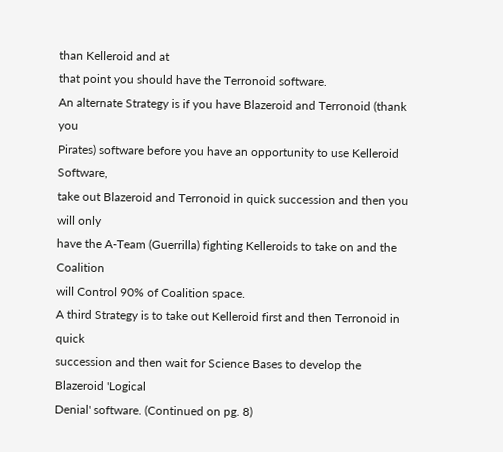than Kelleroid and at
that point you should have the Terronoid software.
An alternate Strategy is if you have Blazeroid and Terronoid (thank you
Pirates) software before you have an opportunity to use Kelleroid Software,
take out Blazeroid and Terronoid in quick succession and then you will only
have the A-Team (Guerrilla) fighting Kelleroids to take on and the Coalition
will Control 90% of Coalition space.
A third Strategy is to take out Kelleroid first and then Terronoid in quick
succession and then wait for Science Bases to develop the Blazeroid 'Logical
Denial' software. (Continued on pg. 8)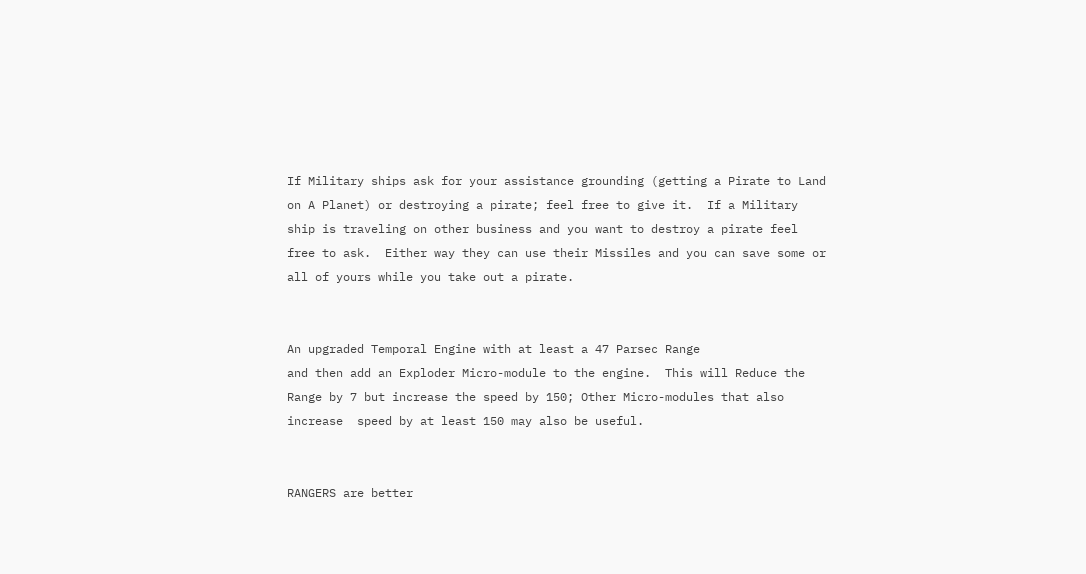If Military ships ask for your assistance grounding (getting a Pirate to Land
on A Planet) or destroying a pirate; feel free to give it.  If a Military
ship is traveling on other business and you want to destroy a pirate feel
free to ask.  Either way they can use their Missiles and you can save some or
all of yours while you take out a pirate.


An upgraded Temporal Engine with at least a 47 Parsec Range
and then add an Exploder Micro-module to the engine.  This will Reduce the
Range by 7 but increase the speed by 150; Other Micro-modules that also
increase  speed by at least 150 may also be useful.


RANGERS are better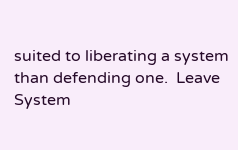suited to liberating a system than defending one.  Leave
System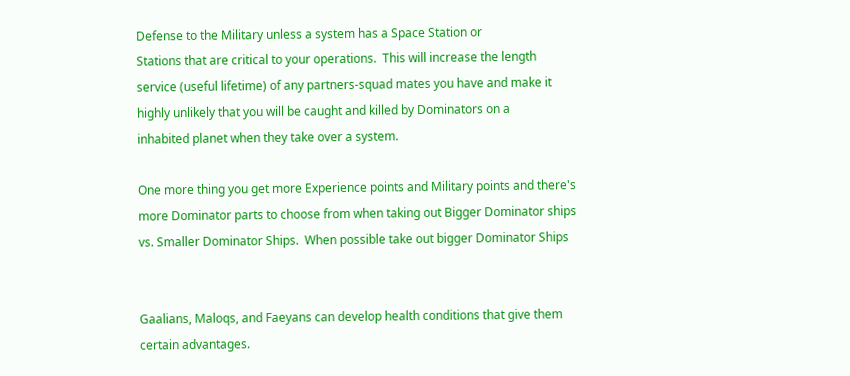Defense to the Military unless a system has a Space Station or
Stations that are critical to your operations.  This will increase the length
service (useful lifetime) of any partners-squad mates you have and make it
highly unlikely that you will be caught and killed by Dominators on a
inhabited planet when they take over a system.

One more thing you get more Experience points and Military points and there's
more Dominator parts to choose from when taking out Bigger Dominator ships
vs. Smaller Dominator Ships.  When possible take out bigger Dominator Ships


Gaalians, Maloqs, and Faeyans can develop health conditions that give them
certain advantages.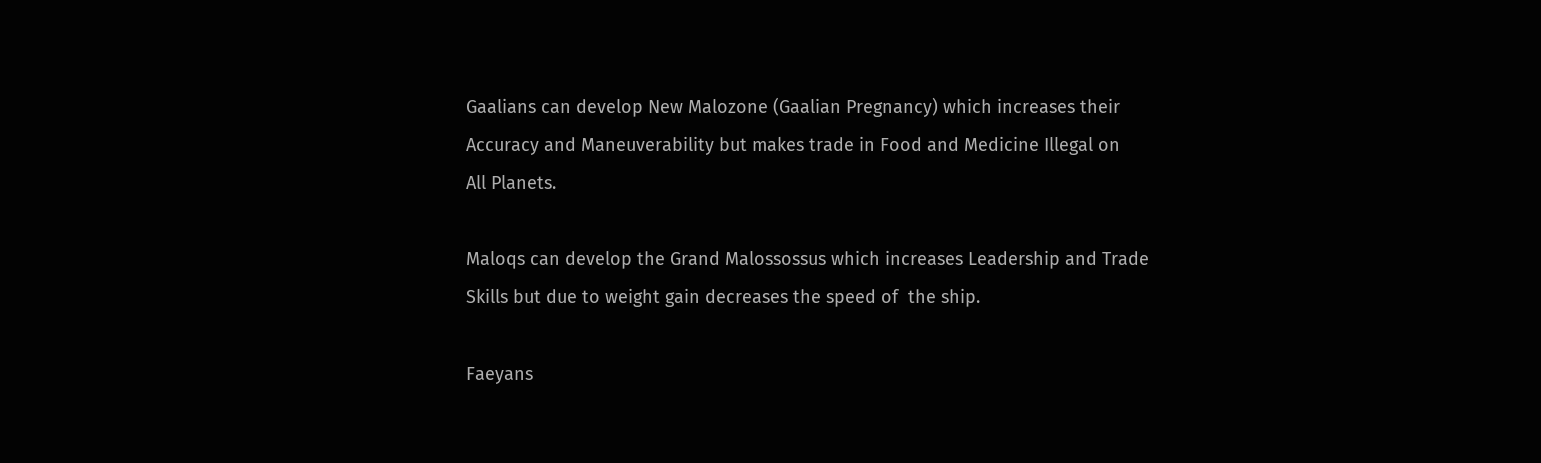Gaalians can develop New Malozone (Gaalian Pregnancy) which increases their
Accuracy and Maneuverability but makes trade in Food and Medicine Illegal on
All Planets.

Maloqs can develop the Grand Malossossus which increases Leadership and Trade
Skills but due to weight gain decreases the speed of  the ship.

Faeyans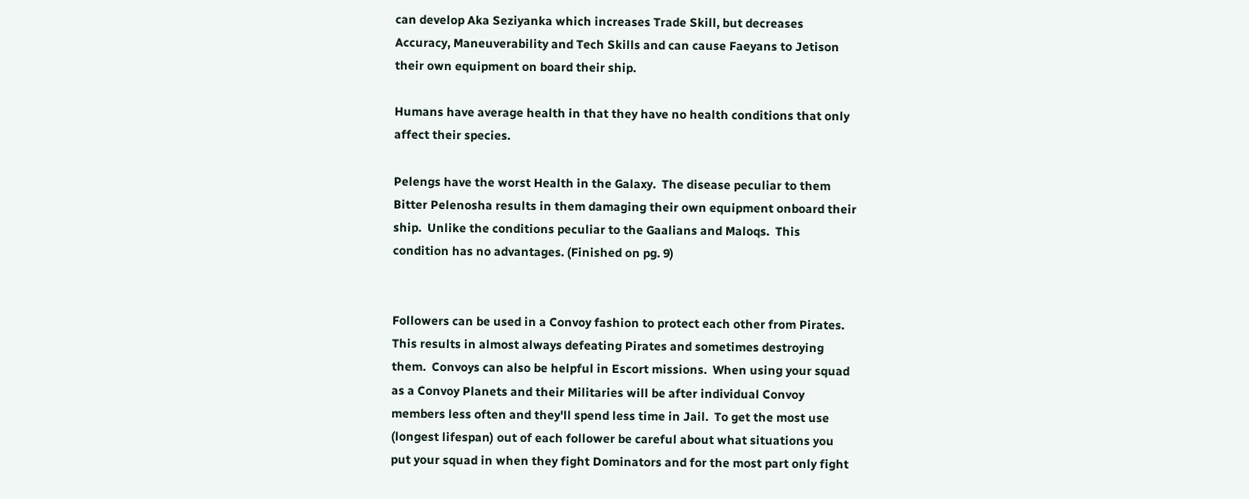can develop Aka Seziyanka which increases Trade Skill, but decreases
Accuracy, Maneuverability and Tech Skills and can cause Faeyans to Jetison
their own equipment on board their ship.

Humans have average health in that they have no health conditions that only
affect their species.

Pelengs have the worst Health in the Galaxy.  The disease peculiar to them
Bitter Pelenosha results in them damaging their own equipment onboard their
ship.  Unlike the conditions peculiar to the Gaalians and Maloqs.  This
condition has no advantages. (Finished on pg. 9)


Followers can be used in a Convoy fashion to protect each other from Pirates.
This results in almost always defeating Pirates and sometimes destroying
them.  Convoys can also be helpful in Escort missions.  When using your squad
as a Convoy Planets and their Militaries will be after individual Convoy
members less often and they'll spend less time in Jail.  To get the most use
(longest lifespan) out of each follower be careful about what situations you
put your squad in when they fight Dominators and for the most part only fight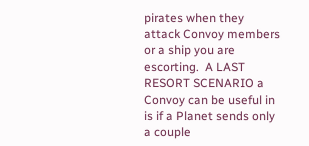pirates when they attack Convoy members or a ship you are escorting.  A LAST
RESORT SCENARIO a Convoy can be useful in is if a Planet sends only a couple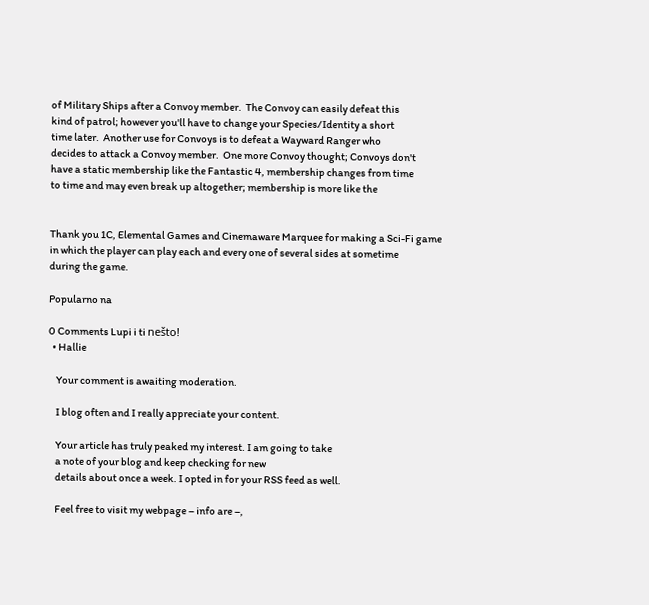of Military Ships after a Convoy member.  The Convoy can easily defeat this
kind of patrol; however you'll have to change your Species/Identity a short
time later.  Another use for Convoys is to defeat a Wayward Ranger who
decides to attack a Convoy member.  One more Convoy thought; Convoys don't
have a static membership like the Fantastic 4, membership changes from time
to time and may even break up altogether; membership is more like the


Thank you 1C, Elemental Games and Cinemaware Marquee for making a Sci-Fi game
in which the player can play each and every one of several sides at sometime
during the game.

Popularno na

0 Comments Lupi i ti nešto!
  • Hallie

    Your comment is awaiting moderation.

    I blog often and I really appreciate your content.

    Your article has truly peaked my interest. I am going to take
    a note of your blog and keep checking for new
    details about once a week. I opted in for your RSS feed as well.

    Feel free to visit my webpage – info are –,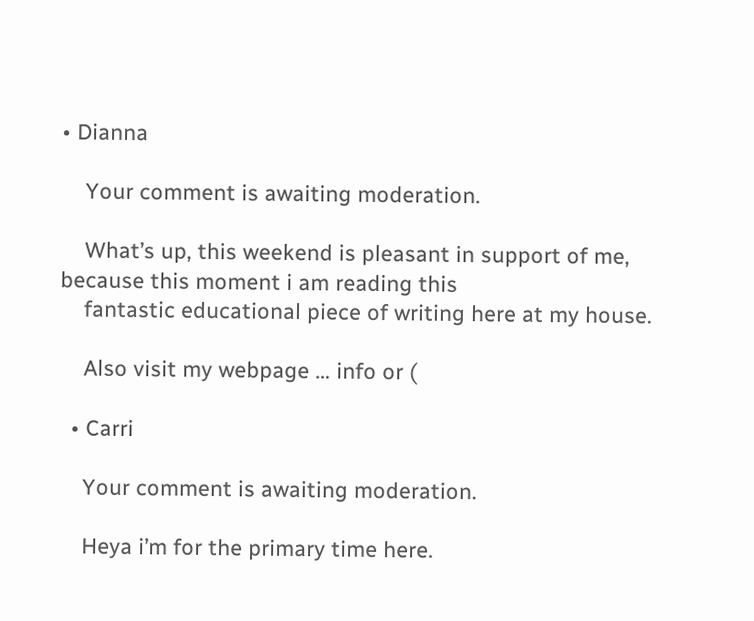• Dianna

    Your comment is awaiting moderation.

    What’s up, this weekend is pleasant in support of me, because this moment i am reading this
    fantastic educational piece of writing here at my house.

    Also visit my webpage … info or (

  • Carri

    Your comment is awaiting moderation.

    Heya i’m for the primary time here.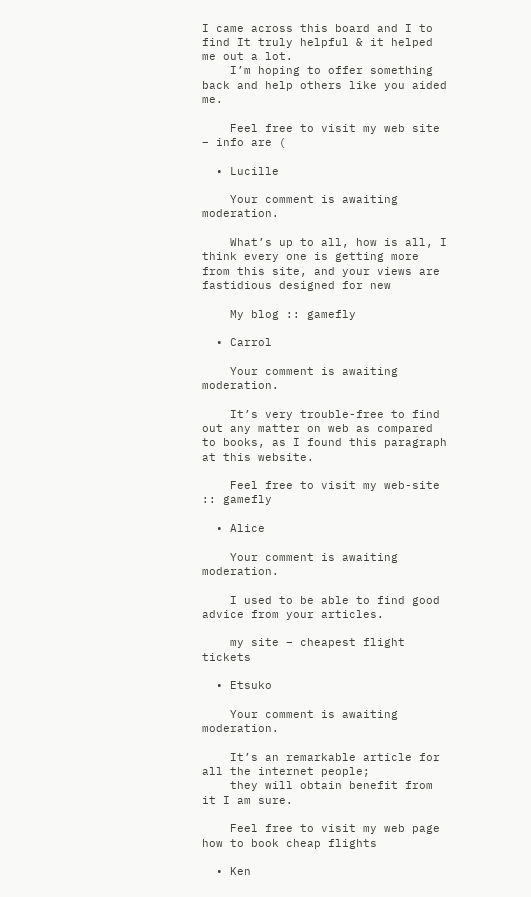I came across this board and I to find It truly helpful & it helped me out a lot.
    I’m hoping to offer something back and help others like you aided me.

    Feel free to visit my web site – info are (

  • Lucille

    Your comment is awaiting moderation.

    What’s up to all, how is all, I think every one is getting more from this site, and your views are fastidious designed for new

    My blog :: gamefly

  • Carrol

    Your comment is awaiting moderation.

    It’s very trouble-free to find out any matter on web as compared to books, as I found this paragraph at this website.

    Feel free to visit my web-site :: gamefly

  • Alice

    Your comment is awaiting moderation.

    I used to be able to find good advice from your articles.

    my site – cheapest flight tickets

  • Etsuko

    Your comment is awaiting moderation.

    It’s an remarkable article for all the internet people;
    they will obtain benefit from it I am sure.

    Feel free to visit my web page how to book cheap flights

  • Ken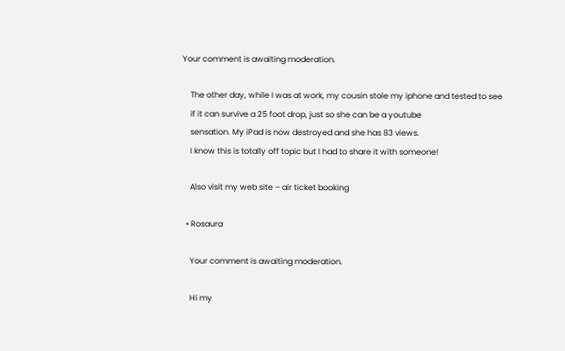Your comment is awaiting moderation.

    The other day, while I was at work, my cousin stole my iphone and tested to see
    if it can survive a 25 foot drop, just so she can be a youtube
    sensation. My iPad is now destroyed and she has 83 views.
    I know this is totally off topic but I had to share it with someone!

    Also visit my web site – air ticket booking

  • Rosaura

    Your comment is awaiting moderation.

    Hi my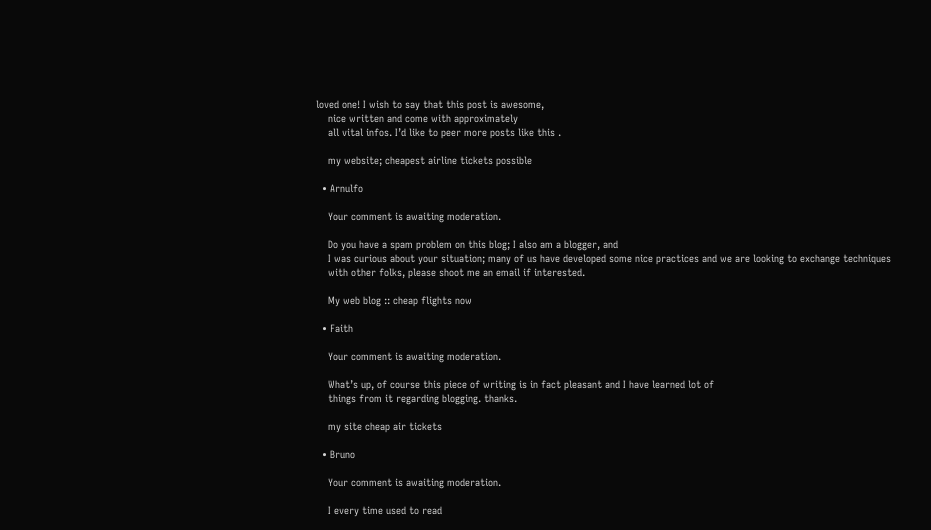loved one! I wish to say that this post is awesome,
    nice written and come with approximately
    all vital infos. I’d like to peer more posts like this .

    my website; cheapest airline tickets possible

  • Arnulfo

    Your comment is awaiting moderation.

    Do you have a spam problem on this blog; I also am a blogger, and
    I was curious about your situation; many of us have developed some nice practices and we are looking to exchange techniques
    with other folks, please shoot me an email if interested.

    My web blog :: cheap flights now

  • Faith

    Your comment is awaiting moderation.

    What’s up, of course this piece of writing is in fact pleasant and I have learned lot of
    things from it regarding blogging. thanks.

    my site cheap air tickets

  • Bruno

    Your comment is awaiting moderation.

    I every time used to read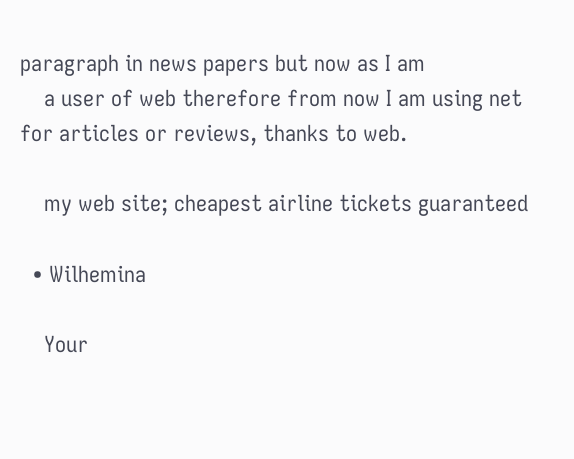paragraph in news papers but now as I am
    a user of web therefore from now I am using net for articles or reviews, thanks to web.

    my web site; cheapest airline tickets guaranteed

  • Wilhemina

    Your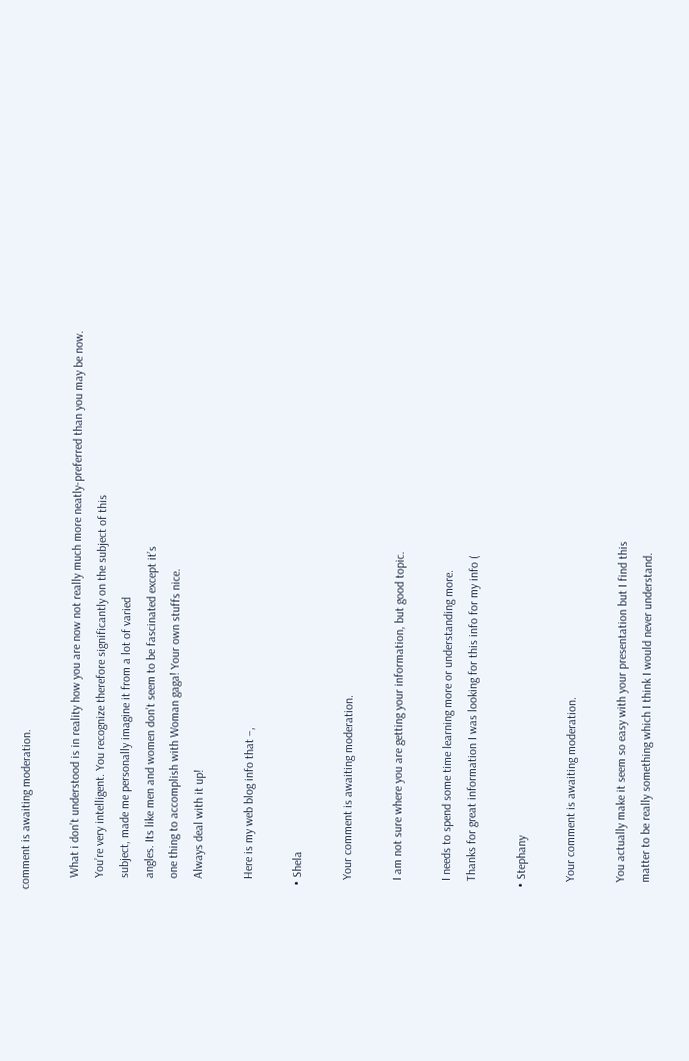comment is awaiting moderation.

    What i don’t understood is in reality how you are now not really much more neatly-preferred than you may be now.
    You’re very intelligent. You recognize therefore significantly on the subject of this
    subject, made me personally imagine it from a lot of varied
    angles. Its like men and women don’t seem to be fascinated except it’s
    one thing to accomplish with Woman gaga! Your own stuffs nice.
    Always deal with it up!

    Here is my web blog info that –,

  • Shela

    Your comment is awaiting moderation.

    I am not sure where you are getting your information, but good topic.

    I needs to spend some time learning more or understanding more.
    Thanks for great information I was looking for this info for my info (

  • Stephany

    Your comment is awaiting moderation.

    You actually make it seem so easy with your presentation but I find this
    matter to be really something which I think I would never understand.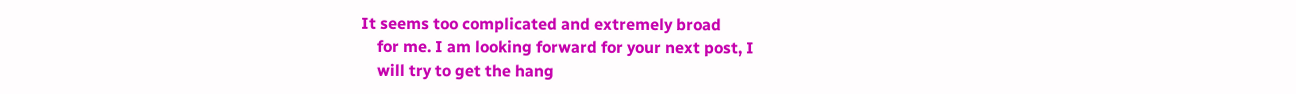It seems too complicated and extremely broad
    for me. I am looking forward for your next post, I
    will try to get the hang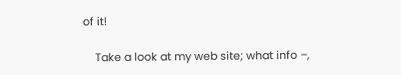of it!

    Take a look at my web site; what info –,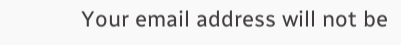Your email address will not be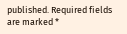published. Required fields are marked *